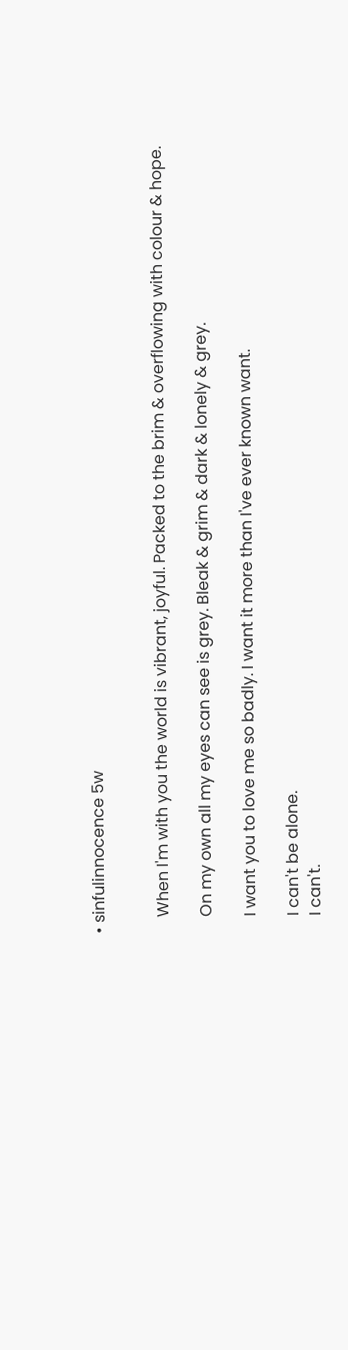• sinfulinnocence 5w


    When I'm with you the world is vibrant, joyful. Packed to the brim & overflowing with colour & hope.

    On my own all my eyes can see is grey. Bleak & grim & dark & lonely & grey.

    I want you to love me so badly. I want it more than I've ever known want.

    I can't be alone.
    I can't.